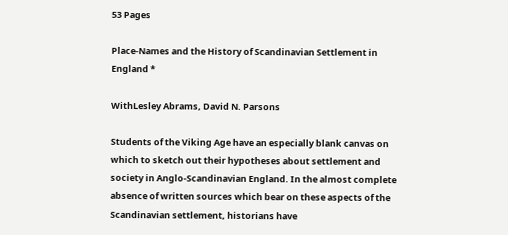53 Pages

Place-Names and the History of Scandinavian Settlement in England *

WithLesley Abrams, David N. Parsons

Students of the Viking Age have an especially blank canvas on which to sketch out their hypotheses about settlement and society in Anglo-Scandinavian England. In the almost complete absence of written sources which bear on these aspects of the Scandinavian settlement, historians have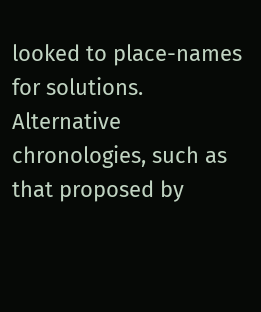looked to place-names for solutions. Alternative chronologies, such as that proposed by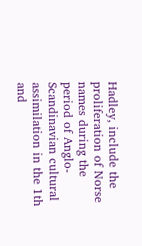Hadley, include the proliferation of Norse names during the period of Anglo-Scandinavian cultural assimilation in the 1th and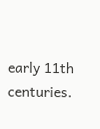early 11th centuries.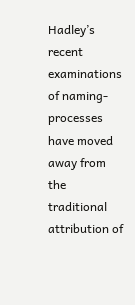Hadley’s recent examinations of naming-processes have moved away from the traditional attribution of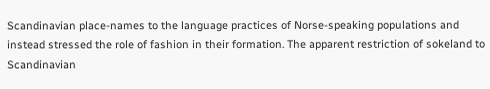Scandinavian place-names to the language practices of Norse-speaking populations and instead stressed the role of fashion in their formation. The apparent restriction of sokeland to Scandinavian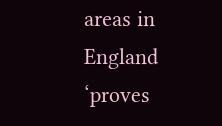areas in England ‘proves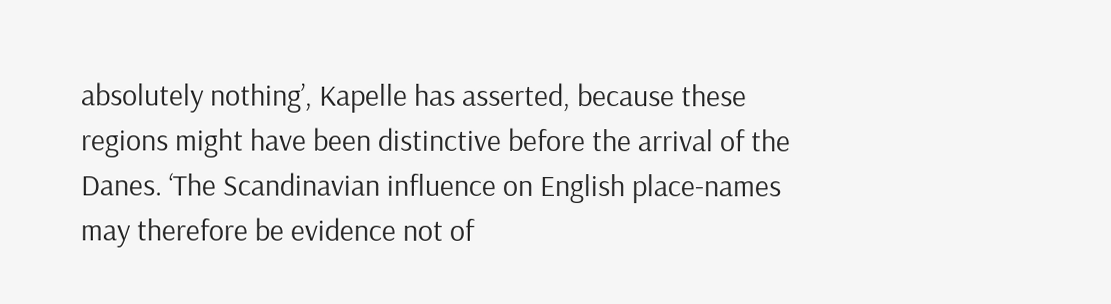absolutely nothing’, Kapelle has asserted, because these regions might have been distinctive before the arrival of the Danes. ‘The Scandinavian influence on English place-names may therefore be evidence not of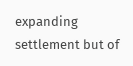expanding settlement but of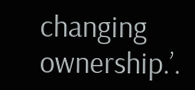changing ownership.’.